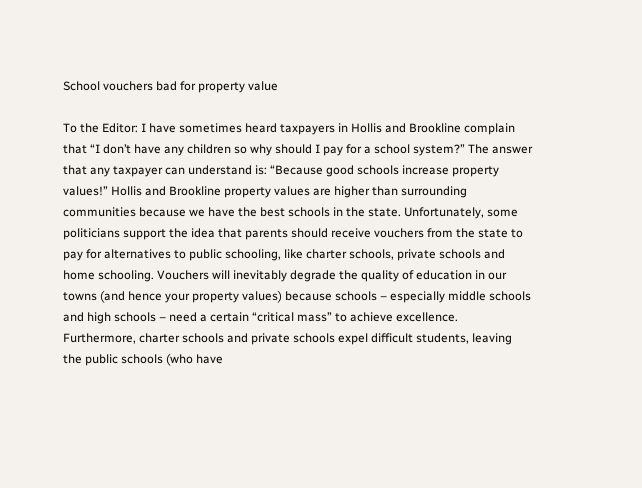School vouchers bad for property value

To the Editor: I have sometimes heard taxpayers in Hollis and Brookline complain that “I don’t have any children so why should I pay for a school system?” The answer that any taxpayer can understand is: “Because good schools increase property values!” Hollis and Brookline property values are higher than surrounding communities because we have the best schools in the state. Unfortunately, some politicians support the idea that parents should receive vouchers from the state to pay for alternatives to public schooling, like charter schools, private schools and home schooling. Vouchers will inevitably degrade the quality of education in our towns (and hence your property values) because schools – especially middle schools and high schools – need a certain “critical mass” to achieve excellence. Furthermore, charter schools and private schools expel difficult students, leaving the public schools (who have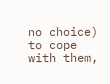no choice) to cope with them,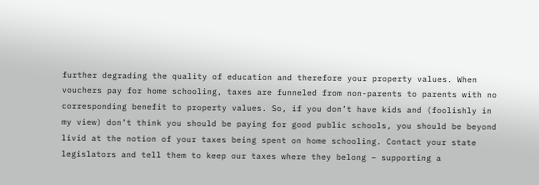further degrading the quality of education and therefore your property values. When vouchers pay for home schooling, taxes are funneled from non-parents to parents with no corresponding benefit to property values. So, if you don’t have kids and (foolishly in my view) don’t think you should be paying for good public schools, you should be beyond livid at the notion of your taxes being spent on home schooling. Contact your state legislators and tell them to keep our taxes where they belong – supporting a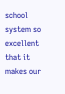school system so excellent that it makes our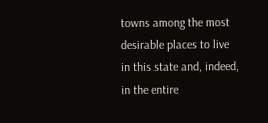towns among the most desirable places to live in this state and, indeed, in the entire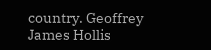country. Geoffrey James Hollis